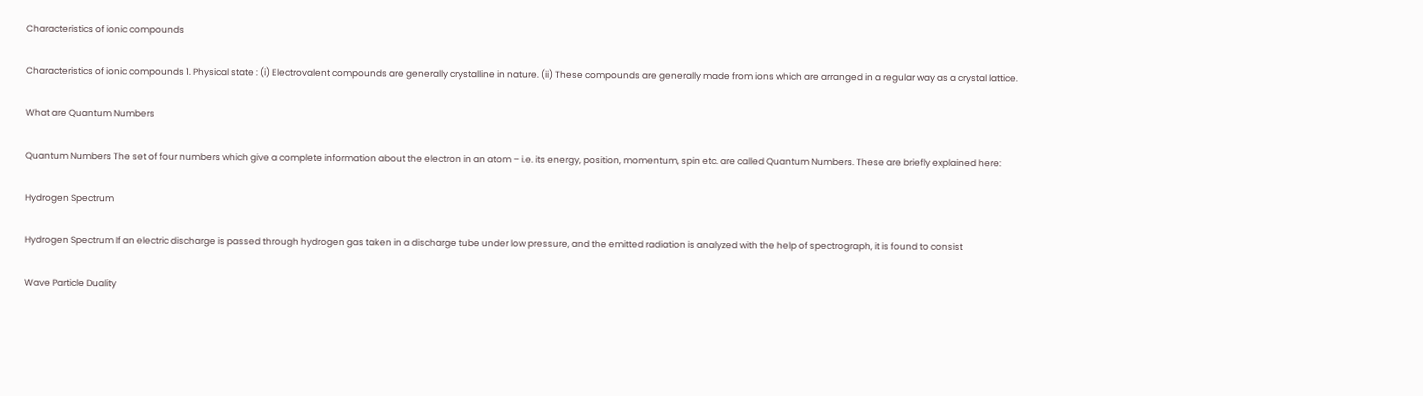Characteristics of ionic compounds

Characteristics of ionic compounds 1. Physical state : (i) Electrovalent compounds are generally crystalline in nature. (ii) These compounds are generally made from ions which are arranged in a regular way as a crystal lattice.

What are Quantum Numbers

Quantum Numbers The set of four numbers which give a complete information about the electron in an atom – i.e. its energy, position, momentum, spin etc. are called Quantum Numbers. These are briefly explained here:

Hydrogen Spectrum

Hydrogen Spectrum If an electric discharge is passed through hydrogen gas taken in a discharge tube under low pressure, and the emitted radiation is analyzed with the help of spectrograph, it is found to consist

Wave Particle Duality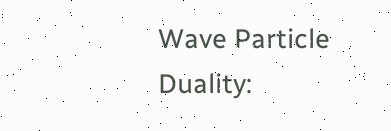Wave Particle Duality: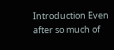Introduction Even after so much of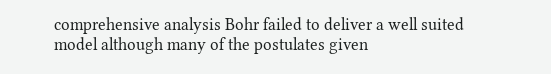comprehensive analysis Bohr failed to deliver a well suited model although many of the postulates given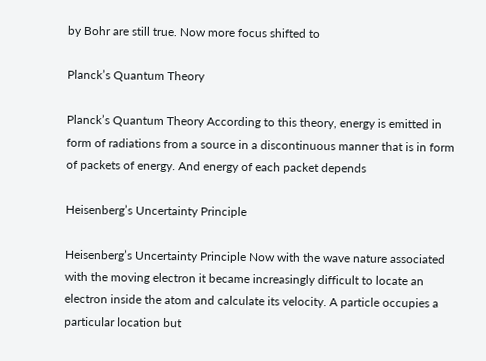by Bohr are still true. Now more focus shifted to

Planck’s Quantum Theory

Planck’s Quantum Theory According to this theory, energy is emitted in form of radiations from a source in a discontinuous manner that is in form of packets of energy. And energy of each packet depends

Heisenberg’s Uncertainty Principle

Heisenberg’s Uncertainty Principle Now with the wave nature associated with the moving electron it became increasingly difficult to locate an electron inside the atom and calculate its velocity. A particle occupies a particular location but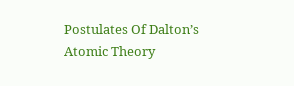Postulates Of Dalton’s Atomic Theory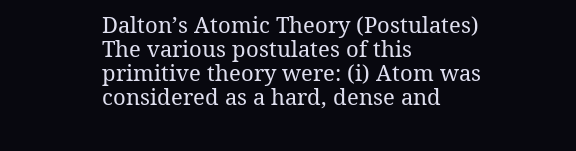Dalton’s Atomic Theory (Postulates) The various postulates of this primitive theory were: (i) Atom was considered as a hard, dense and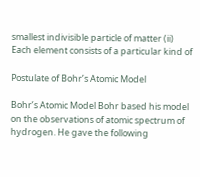smallest indivisible particle of matter (ii) Each element consists of a particular kind of

Postulate of Bohr’s Atomic Model

Bohr’s Atomic Model Bohr based his model on the observations of atomic spectrum of hydrogen. He gave the following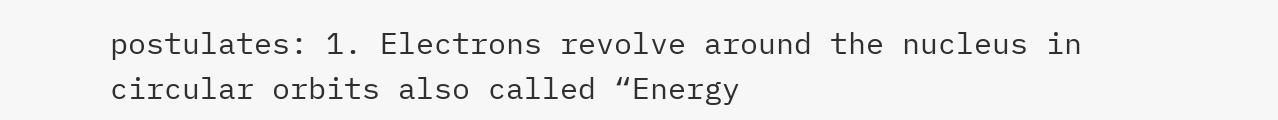postulates: 1. Electrons revolve around the nucleus in circular orbits also called “Energy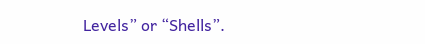Levels” or “Shells”.